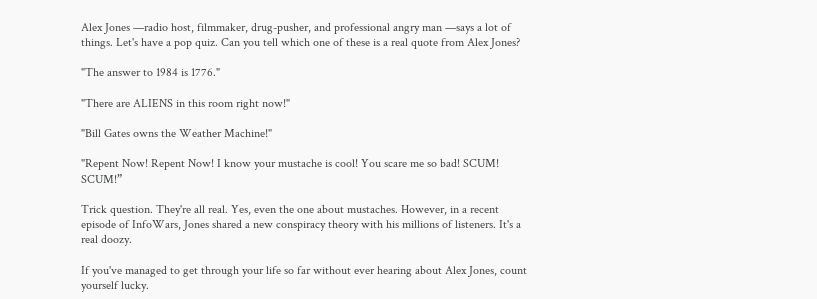Alex Jones —radio host, filmmaker, drug-pusher, and professional angry man —says a lot of things. Let's have a pop quiz. Can you tell which one of these is a real quote from Alex Jones?

"The answer to 1984 is 1776."

"There are ALIENS in this room right now!"

"Bill Gates owns the Weather Machine!"

"Repent Now! Repent Now! I know your mustache is cool! You scare me so bad! SCUM! SCUM!”

Trick question. They're all real. Yes, even the one about mustaches. However, in a recent episode of InfoWars, Jones shared a new conspiracy theory with his millions of listeners. It's a real doozy.

If you've managed to get through your life so far without ever hearing about Alex Jones, count yourself lucky.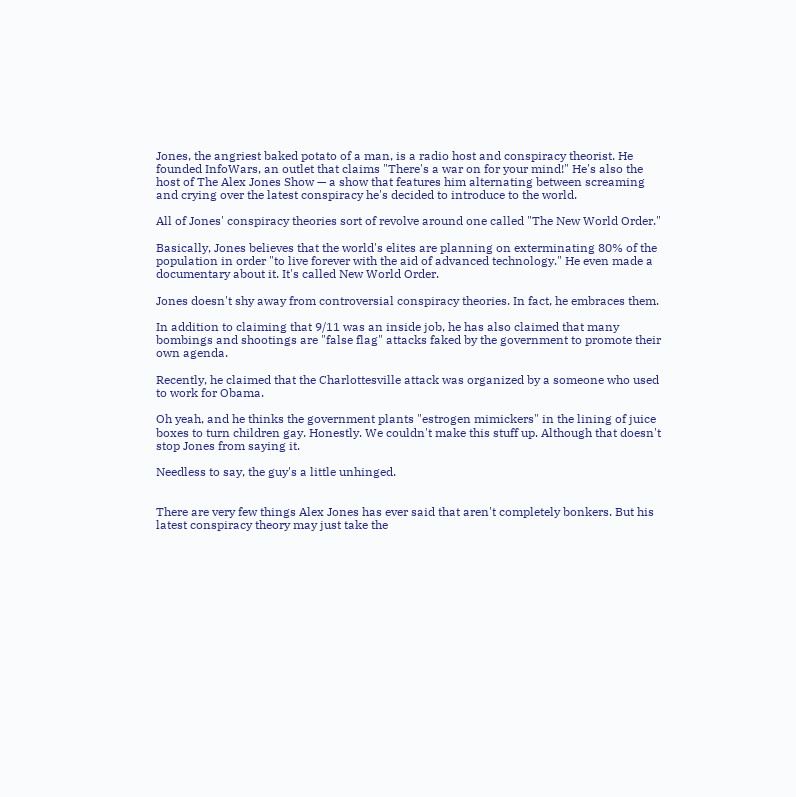Jones, the angriest baked potato of a man, is a radio host and conspiracy theorist. He founded InfoWars, an outlet that claims "There's a war on for your mind!" He's also the host of The Alex Jones Show — a show that features him alternating between screaming and crying over the latest conspiracy he's decided to introduce to the world.

All of Jones' conspiracy theories sort of revolve around one called "The New World Order."

Basically, Jones believes that the world's elites are planning on exterminating 80% of the population in order "to live forever with the aid of advanced technology." He even made a documentary about it. It's called New World Order.

Jones doesn't shy away from controversial conspiracy theories. In fact, he embraces them.

In addition to claiming that 9/11 was an inside job, he has also claimed that many bombings and shootings are "false flag" attacks faked by the government to promote their own agenda.

Recently, he claimed that the Charlottesville attack was organized by a someone who used to work for Obama.

Oh yeah, and he thinks the government plants "estrogen mimickers" in the lining of juice boxes to turn children gay. Honestly. We couldn't make this stuff up. Although that doesn't stop Jones from saying it.

Needless to say, the guy's a little unhinged.


There are very few things Alex Jones has ever said that aren't completely bonkers. But his latest conspiracy theory may just take the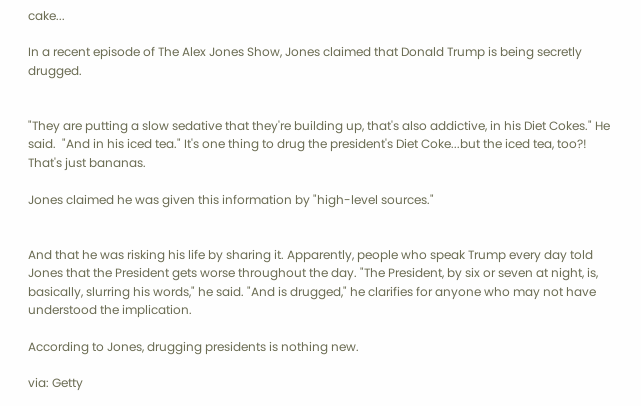cake...

In a recent episode of The Alex Jones Show, Jones claimed that Donald Trump is being secretly drugged.


"They are putting a slow sedative that they're building up, that's also addictive, in his Diet Cokes." He said.  "And in his iced tea." It's one thing to drug the president's Diet Coke...but the iced tea, too?! That's just bananas.

Jones claimed he was given this information by "high-level sources."


And that he was risking his life by sharing it. Apparently, people who speak Trump every day told Jones that the President gets worse throughout the day. "The President, by six or seven at night, is, basically, slurring his words," he said. "And is drugged," he clarifies for anyone who may not have understood the implication.

According to Jones, drugging presidents is nothing new.

via: Getty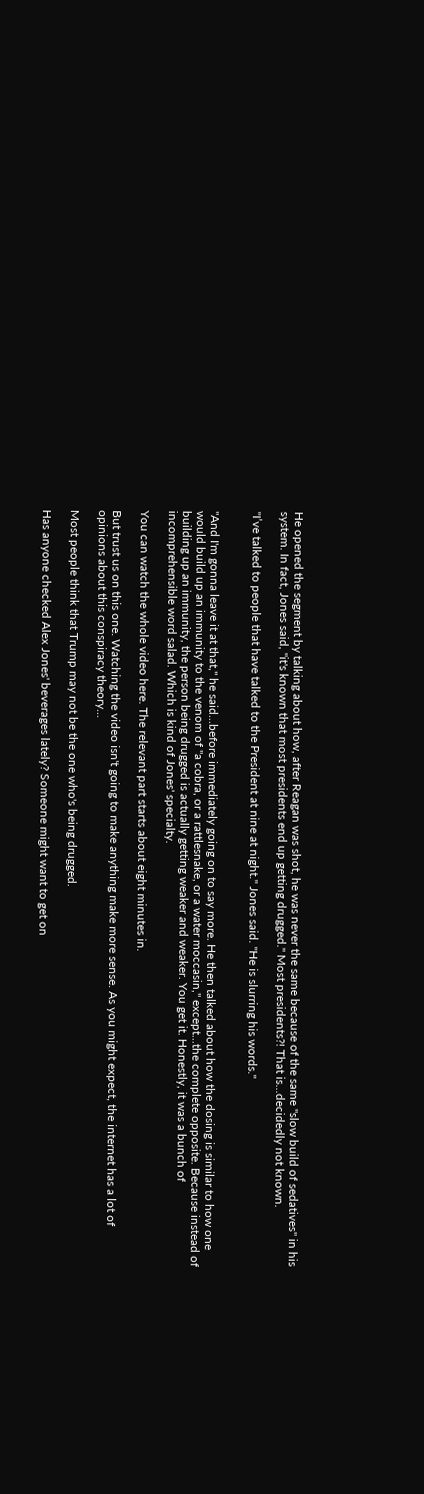He opened the segment by talking about how, after Reagan was shot, he was never the same because of the same "slow build of sedatives" in his system. In fact, Jones said, "it's known that most presidents end up getting drugged." Most presidents?! That is...decidedly not known.

"I’ve talked to people that have talked to the President at nine at night." Jones said. "He is slurring his words."


"And I'm gonna leave it at that," he said...before immediately going on to say more. He then talked about how the dosing is similar to how one would build up an immunity to the venom of "a cobra, or a rattlesnake, or a water moccasin," except...the complete opposite. Because instead of building up an immunity, the person being drugged is actually getting weaker and weaker. You get it. Honestly, it was a bunch of incomprehensible word salad. Which is kind of Jones' specialty.

You can watch the whole video here. The relevant part starts about eight minutes in.

But trust us on this one. Watching the video isn't going to make anything make more sense. As you might expect, the internet has a lot of opinions about this conspiracy theory...

Most people think that Trump may not be the one who's being drugged.

Has anyone checked Alex Jones' beverages lately? Someone might want to get on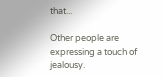that...

Other people are expressing a touch of jealousy.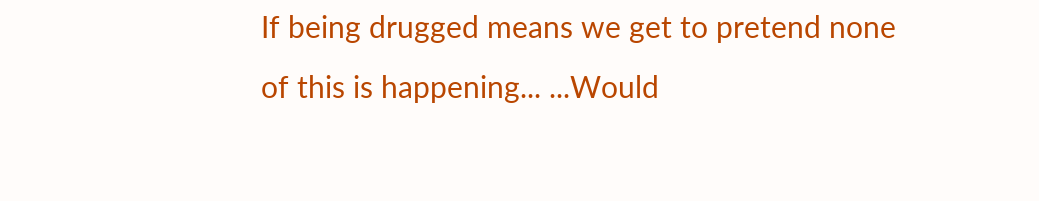If being drugged means we get to pretend none of this is happening... ...Would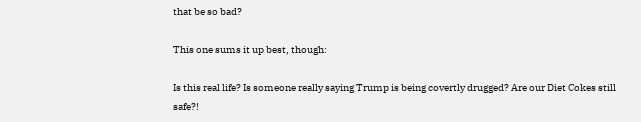that be so bad?

This one sums it up best, though:

Is this real life? Is someone really saying Trump is being covertly drugged? Are our Diet Cokes still safe?!